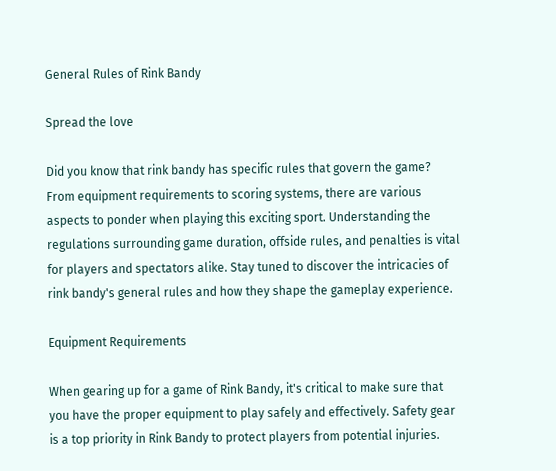General Rules of Rink Bandy

Spread the love

Did you know that rink bandy has specific rules that govern the game? From equipment requirements to scoring systems, there are various aspects to ponder when playing this exciting sport. Understanding the regulations surrounding game duration, offside rules, and penalties is vital for players and spectators alike. Stay tuned to discover the intricacies of rink bandy's general rules and how they shape the gameplay experience.

Equipment Requirements

When gearing up for a game of Rink Bandy, it's critical to make sure that you have the proper equipment to play safely and effectively. Safety gear is a top priority in Rink Bandy to protect players from potential injuries.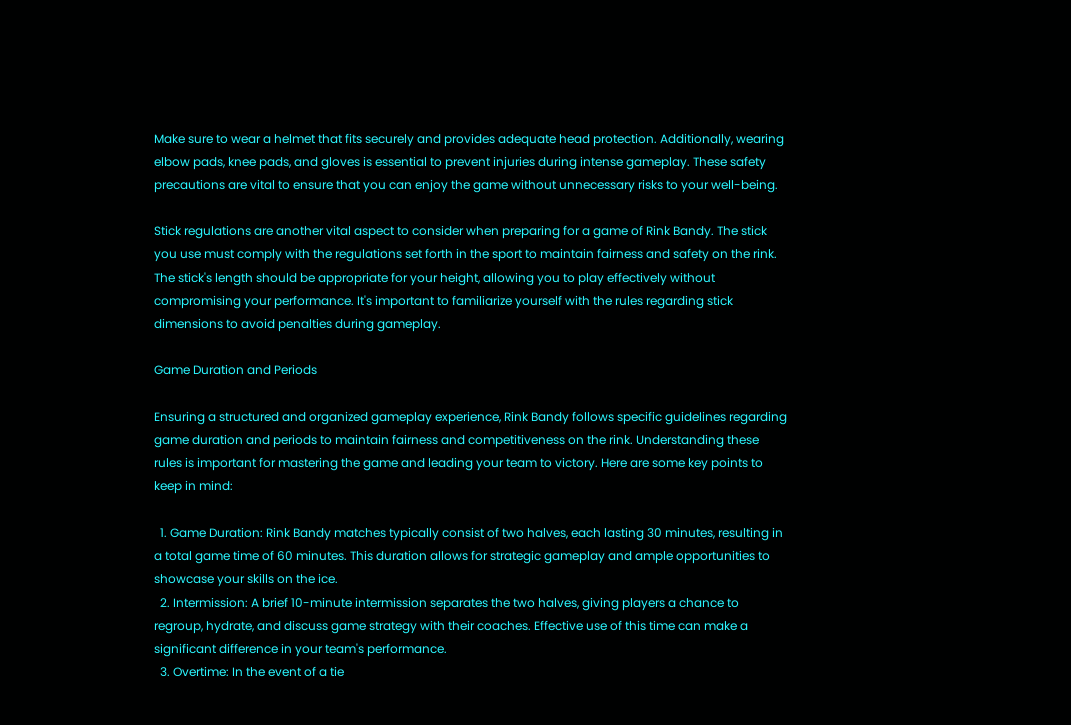Make sure to wear a helmet that fits securely and provides adequate head protection. Additionally, wearing elbow pads, knee pads, and gloves is essential to prevent injuries during intense gameplay. These safety precautions are vital to ensure that you can enjoy the game without unnecessary risks to your well-being.

Stick regulations are another vital aspect to consider when preparing for a game of Rink Bandy. The stick you use must comply with the regulations set forth in the sport to maintain fairness and safety on the rink. The stick's length should be appropriate for your height, allowing you to play effectively without compromising your performance. It's important to familiarize yourself with the rules regarding stick dimensions to avoid penalties during gameplay.

Game Duration and Periods

Ensuring a structured and organized gameplay experience, Rink Bandy follows specific guidelines regarding game duration and periods to maintain fairness and competitiveness on the rink. Understanding these rules is important for mastering the game and leading your team to victory. Here are some key points to keep in mind:

  1. Game Duration: Rink Bandy matches typically consist of two halves, each lasting 30 minutes, resulting in a total game time of 60 minutes. This duration allows for strategic gameplay and ample opportunities to showcase your skills on the ice.
  2. Intermission: A brief 10-minute intermission separates the two halves, giving players a chance to regroup, hydrate, and discuss game strategy with their coaches. Effective use of this time can make a significant difference in your team's performance.
  3. Overtime: In the event of a tie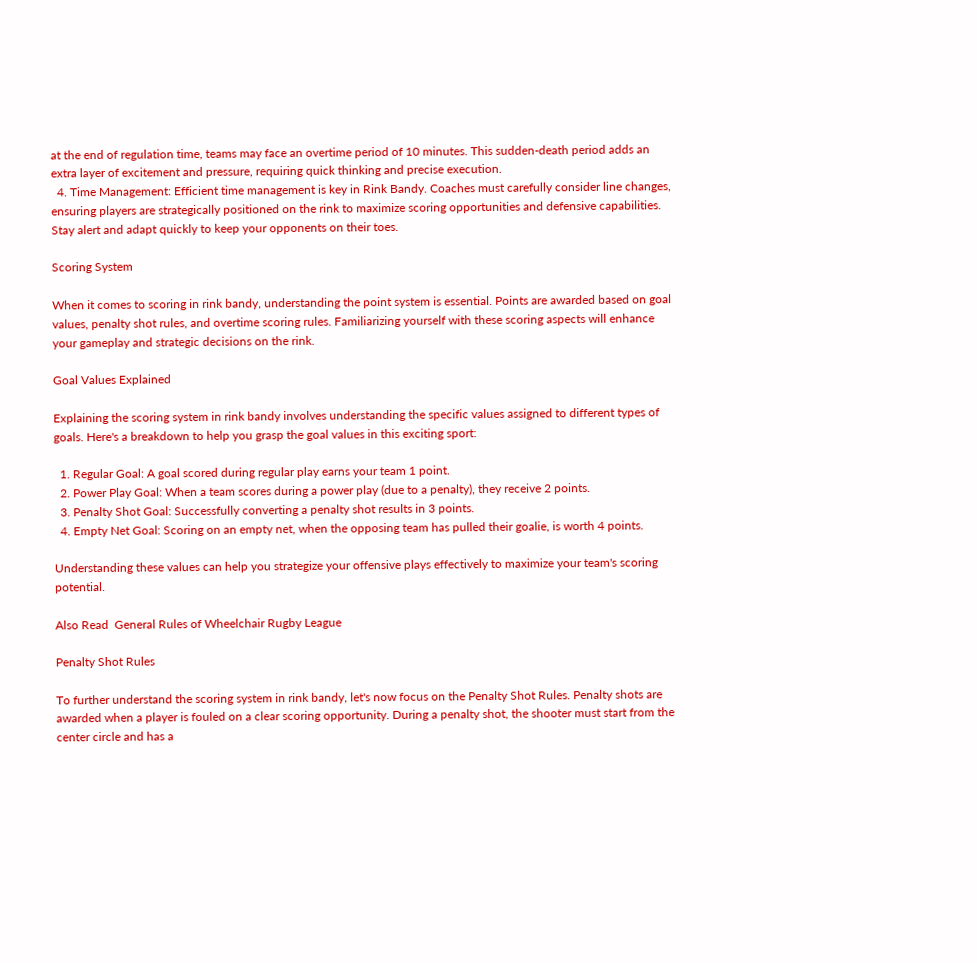at the end of regulation time, teams may face an overtime period of 10 minutes. This sudden-death period adds an extra layer of excitement and pressure, requiring quick thinking and precise execution.
  4. Time Management: Efficient time management is key in Rink Bandy. Coaches must carefully consider line changes, ensuring players are strategically positioned on the rink to maximize scoring opportunities and defensive capabilities. Stay alert and adapt quickly to keep your opponents on their toes.

Scoring System

When it comes to scoring in rink bandy, understanding the point system is essential. Points are awarded based on goal values, penalty shot rules, and overtime scoring rules. Familiarizing yourself with these scoring aspects will enhance your gameplay and strategic decisions on the rink.

Goal Values Explained

Explaining the scoring system in rink bandy involves understanding the specific values assigned to different types of goals. Here's a breakdown to help you grasp the goal values in this exciting sport:

  1. Regular Goal: A goal scored during regular play earns your team 1 point.
  2. Power Play Goal: When a team scores during a power play (due to a penalty), they receive 2 points.
  3. Penalty Shot Goal: Successfully converting a penalty shot results in 3 points.
  4. Empty Net Goal: Scoring on an empty net, when the opposing team has pulled their goalie, is worth 4 points.

Understanding these values can help you strategize your offensive plays effectively to maximize your team's scoring potential.

Also Read  General Rules of Wheelchair Rugby League

Penalty Shot Rules

To further understand the scoring system in rink bandy, let's now focus on the Penalty Shot Rules. Penalty shots are awarded when a player is fouled on a clear scoring opportunity. During a penalty shot, the shooter must start from the center circle and has a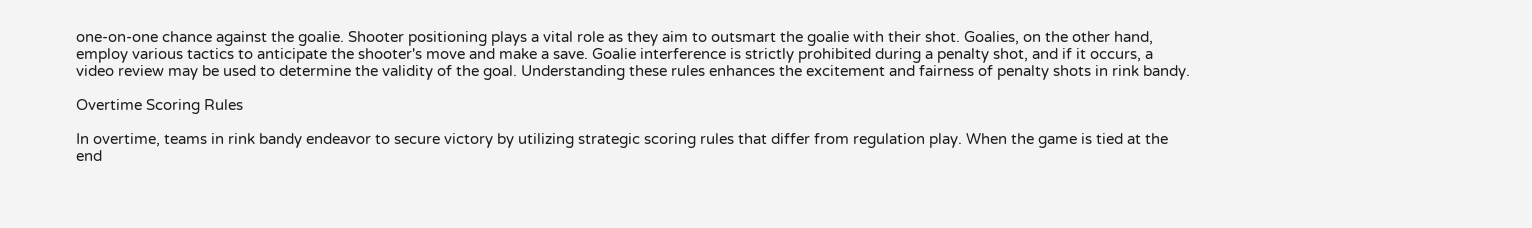one-on-one chance against the goalie. Shooter positioning plays a vital role as they aim to outsmart the goalie with their shot. Goalies, on the other hand, employ various tactics to anticipate the shooter's move and make a save. Goalie interference is strictly prohibited during a penalty shot, and if it occurs, a video review may be used to determine the validity of the goal. Understanding these rules enhances the excitement and fairness of penalty shots in rink bandy.

Overtime Scoring Rules

In overtime, teams in rink bandy endeavor to secure victory by utilizing strategic scoring rules that differ from regulation play. When the game is tied at the end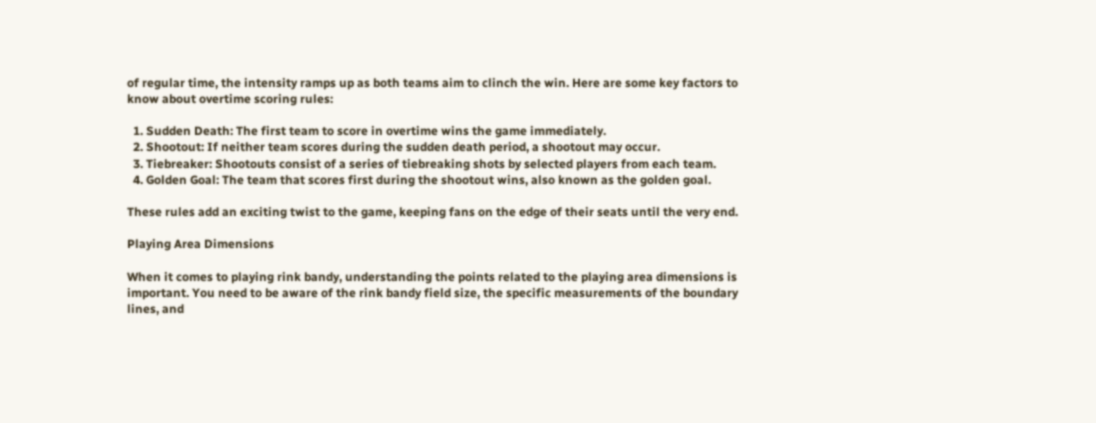of regular time, the intensity ramps up as both teams aim to clinch the win. Here are some key factors to know about overtime scoring rules:

  1. Sudden Death: The first team to score in overtime wins the game immediately.
  2. Shootout: If neither team scores during the sudden death period, a shootout may occur.
  3. Tiebreaker: Shootouts consist of a series of tiebreaking shots by selected players from each team.
  4. Golden Goal: The team that scores first during the shootout wins, also known as the golden goal.

These rules add an exciting twist to the game, keeping fans on the edge of their seats until the very end.

Playing Area Dimensions

When it comes to playing rink bandy, understanding the points related to the playing area dimensions is important. You need to be aware of the rink bandy field size, the specific measurements of the boundary lines, and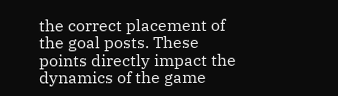the correct placement of the goal posts. These points directly impact the dynamics of the game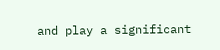and play a significant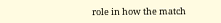role in how the match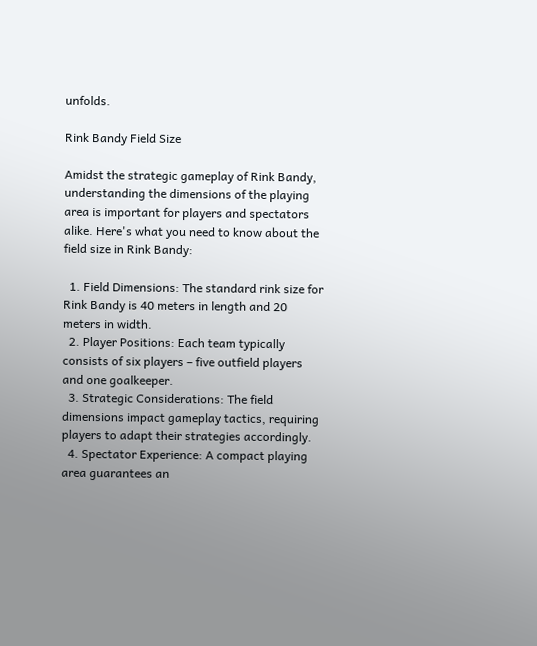unfolds.

Rink Bandy Field Size

Amidst the strategic gameplay of Rink Bandy, understanding the dimensions of the playing area is important for players and spectators alike. Here's what you need to know about the field size in Rink Bandy:

  1. Field Dimensions: The standard rink size for Rink Bandy is 40 meters in length and 20 meters in width.
  2. Player Positions: Each team typically consists of six players – five outfield players and one goalkeeper.
  3. Strategic Considerations: The field dimensions impact gameplay tactics, requiring players to adapt their strategies accordingly.
  4. Spectator Experience: A compact playing area guarantees an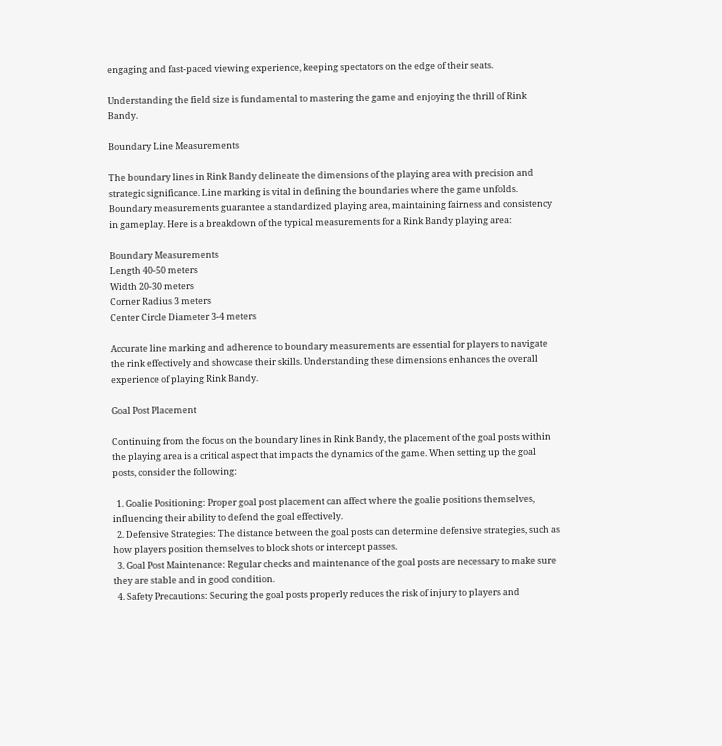engaging and fast-paced viewing experience, keeping spectators on the edge of their seats.

Understanding the field size is fundamental to mastering the game and enjoying the thrill of Rink Bandy.

Boundary Line Measurements

The boundary lines in Rink Bandy delineate the dimensions of the playing area with precision and strategic significance. Line marking is vital in defining the boundaries where the game unfolds. Boundary measurements guarantee a standardized playing area, maintaining fairness and consistency in gameplay. Here is a breakdown of the typical measurements for a Rink Bandy playing area:

Boundary Measurements
Length 40-50 meters
Width 20-30 meters
Corner Radius 3 meters
Center Circle Diameter 3-4 meters

Accurate line marking and adherence to boundary measurements are essential for players to navigate the rink effectively and showcase their skills. Understanding these dimensions enhances the overall experience of playing Rink Bandy.

Goal Post Placement

Continuing from the focus on the boundary lines in Rink Bandy, the placement of the goal posts within the playing area is a critical aspect that impacts the dynamics of the game. When setting up the goal posts, consider the following:

  1. Goalie Positioning: Proper goal post placement can affect where the goalie positions themselves, influencing their ability to defend the goal effectively.
  2. Defensive Strategies: The distance between the goal posts can determine defensive strategies, such as how players position themselves to block shots or intercept passes.
  3. Goal Post Maintenance: Regular checks and maintenance of the goal posts are necessary to make sure they are stable and in good condition.
  4. Safety Precautions: Securing the goal posts properly reduces the risk of injury to players and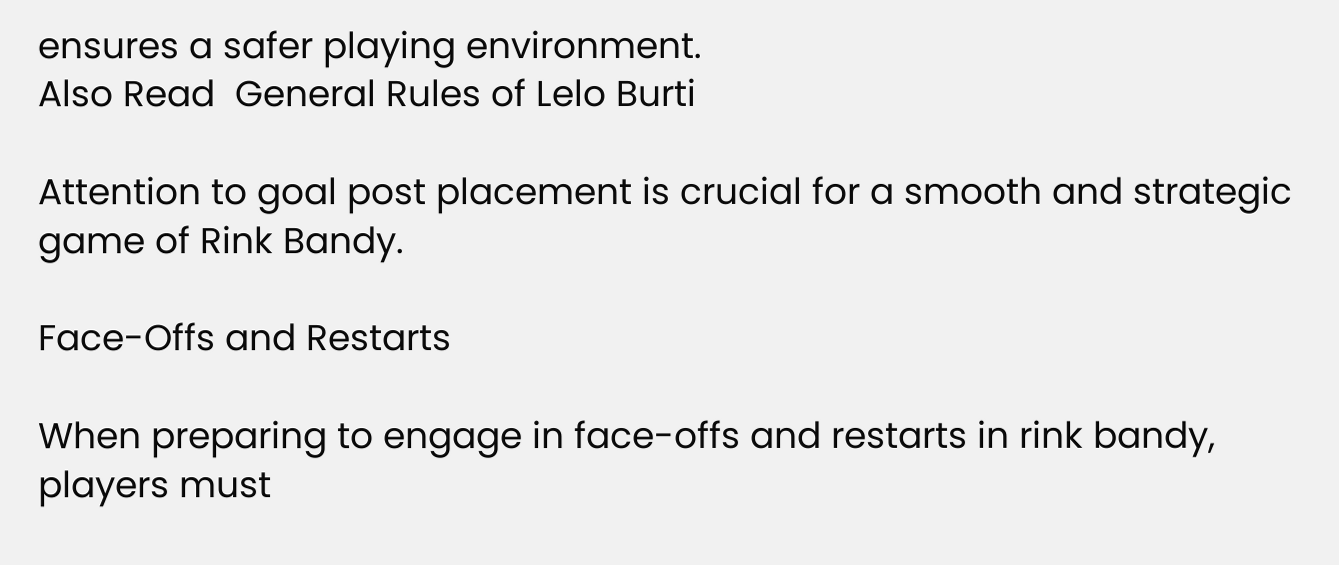ensures a safer playing environment.
Also Read  General Rules of Lelo Burti

Attention to goal post placement is crucial for a smooth and strategic game of Rink Bandy.

Face-Offs and Restarts

When preparing to engage in face-offs and restarts in rink bandy, players must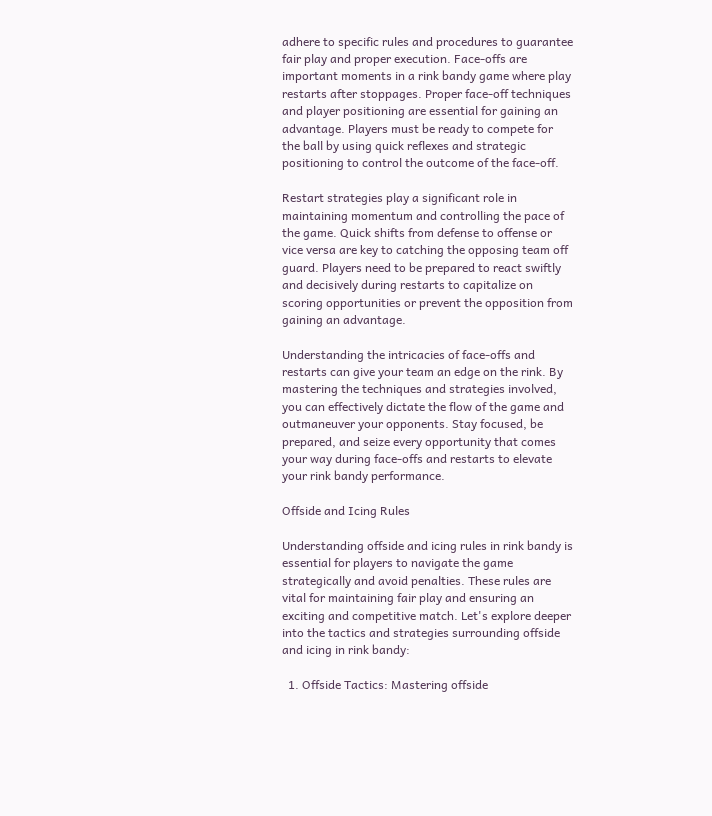adhere to specific rules and procedures to guarantee fair play and proper execution. Face-offs are important moments in a rink bandy game where play restarts after stoppages. Proper face-off techniques and player positioning are essential for gaining an advantage. Players must be ready to compete for the ball by using quick reflexes and strategic positioning to control the outcome of the face-off.

Restart strategies play a significant role in maintaining momentum and controlling the pace of the game. Quick shifts from defense to offense or vice versa are key to catching the opposing team off guard. Players need to be prepared to react swiftly and decisively during restarts to capitalize on scoring opportunities or prevent the opposition from gaining an advantage.

Understanding the intricacies of face-offs and restarts can give your team an edge on the rink. By mastering the techniques and strategies involved, you can effectively dictate the flow of the game and outmaneuver your opponents. Stay focused, be prepared, and seize every opportunity that comes your way during face-offs and restarts to elevate your rink bandy performance.

Offside and Icing Rules

Understanding offside and icing rules in rink bandy is essential for players to navigate the game strategically and avoid penalties. These rules are vital for maintaining fair play and ensuring an exciting and competitive match. Let's explore deeper into the tactics and strategies surrounding offside and icing in rink bandy:

  1. Offside Tactics: Mastering offside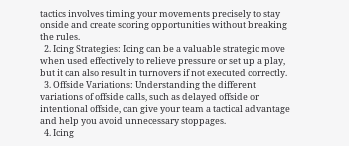tactics involves timing your movements precisely to stay onside and create scoring opportunities without breaking the rules.
  2. Icing Strategies: Icing can be a valuable strategic move when used effectively to relieve pressure or set up a play, but it can also result in turnovers if not executed correctly.
  3. Offside Variations: Understanding the different variations of offside calls, such as delayed offside or intentional offside, can give your team a tactical advantage and help you avoid unnecessary stoppages.
  4. Icing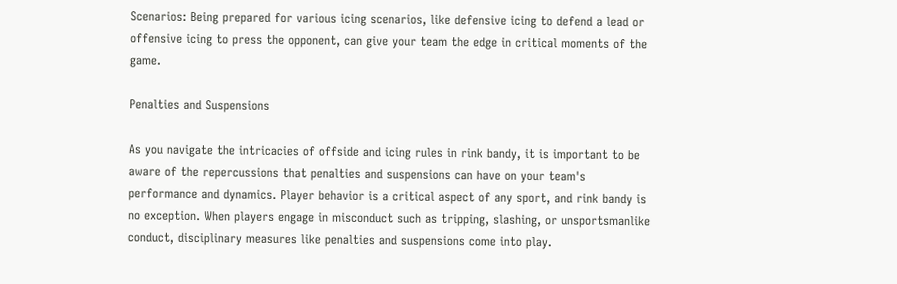Scenarios: Being prepared for various icing scenarios, like defensive icing to defend a lead or offensive icing to press the opponent, can give your team the edge in critical moments of the game.

Penalties and Suspensions

As you navigate the intricacies of offside and icing rules in rink bandy, it is important to be aware of the repercussions that penalties and suspensions can have on your team's performance and dynamics. Player behavior is a critical aspect of any sport, and rink bandy is no exception. When players engage in misconduct such as tripping, slashing, or unsportsmanlike conduct, disciplinary measures like penalties and suspensions come into play.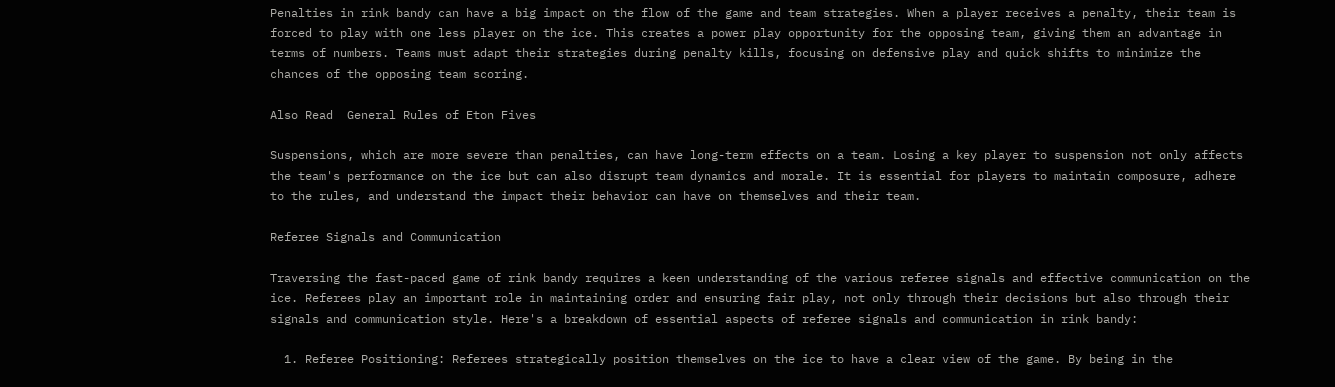Penalties in rink bandy can have a big impact on the flow of the game and team strategies. When a player receives a penalty, their team is forced to play with one less player on the ice. This creates a power play opportunity for the opposing team, giving them an advantage in terms of numbers. Teams must adapt their strategies during penalty kills, focusing on defensive play and quick shifts to minimize the chances of the opposing team scoring.

Also Read  General Rules of Eton Fives

Suspensions, which are more severe than penalties, can have long-term effects on a team. Losing a key player to suspension not only affects the team's performance on the ice but can also disrupt team dynamics and morale. It is essential for players to maintain composure, adhere to the rules, and understand the impact their behavior can have on themselves and their team.

Referee Signals and Communication

Traversing the fast-paced game of rink bandy requires a keen understanding of the various referee signals and effective communication on the ice. Referees play an important role in maintaining order and ensuring fair play, not only through their decisions but also through their signals and communication style. Here's a breakdown of essential aspects of referee signals and communication in rink bandy:

  1. Referee Positioning: Referees strategically position themselves on the ice to have a clear view of the game. By being in the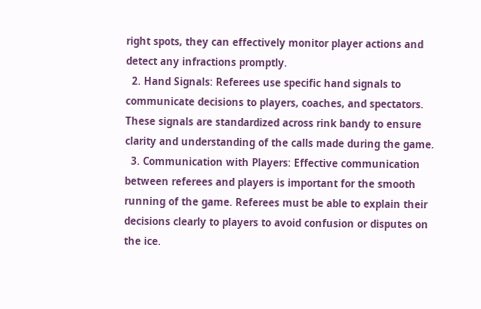right spots, they can effectively monitor player actions and detect any infractions promptly.
  2. Hand Signals: Referees use specific hand signals to communicate decisions to players, coaches, and spectators. These signals are standardized across rink bandy to ensure clarity and understanding of the calls made during the game.
  3. Communication with Players: Effective communication between referees and players is important for the smooth running of the game. Referees must be able to explain their decisions clearly to players to avoid confusion or disputes on the ice.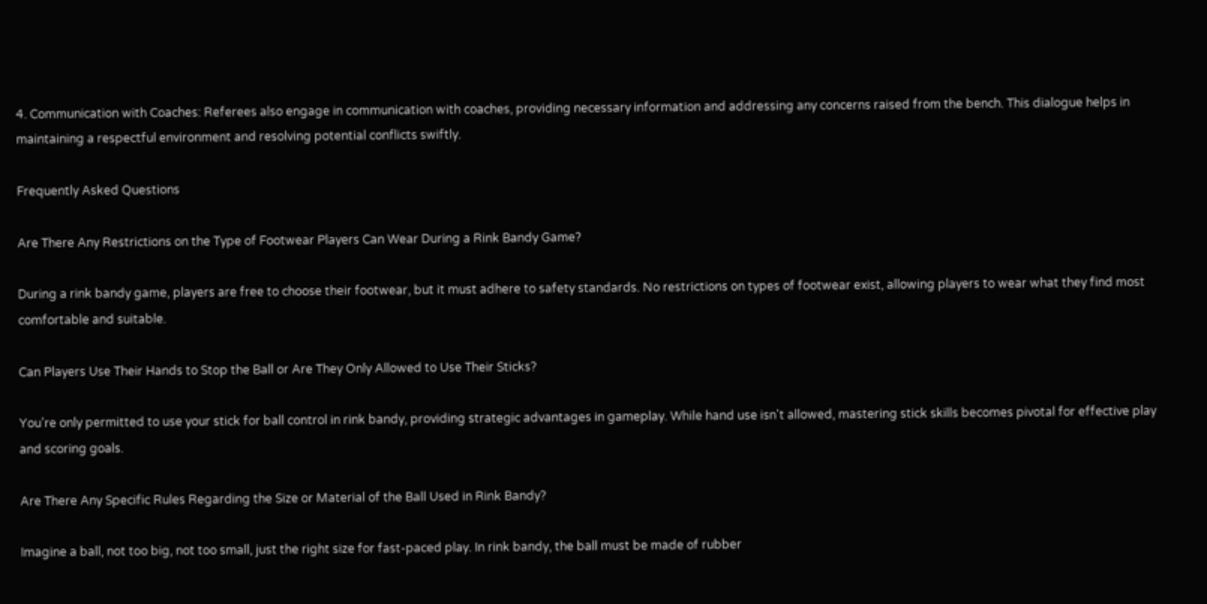4. Communication with Coaches: Referees also engage in communication with coaches, providing necessary information and addressing any concerns raised from the bench. This dialogue helps in maintaining a respectful environment and resolving potential conflicts swiftly.

Frequently Asked Questions

Are There Any Restrictions on the Type of Footwear Players Can Wear During a Rink Bandy Game?

During a rink bandy game, players are free to choose their footwear, but it must adhere to safety standards. No restrictions on types of footwear exist, allowing players to wear what they find most comfortable and suitable.

Can Players Use Their Hands to Stop the Ball or Are They Only Allowed to Use Their Sticks?

You're only permitted to use your stick for ball control in rink bandy, providing strategic advantages in gameplay. While hand use isn't allowed, mastering stick skills becomes pivotal for effective play and scoring goals.

Are There Any Specific Rules Regarding the Size or Material of the Ball Used in Rink Bandy?

Imagine a ball, not too big, not too small, just the right size for fast-paced play. In rink bandy, the ball must be made of rubber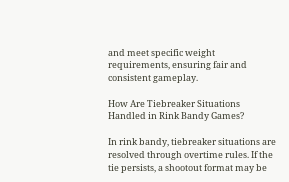and meet specific weight requirements, ensuring fair and consistent gameplay.

How Are Tiebreaker Situations Handled in Rink Bandy Games?

In rink bandy, tiebreaker situations are resolved through overtime rules. If the tie persists, a shootout format may be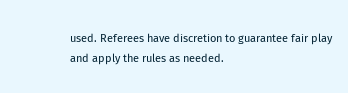used. Referees have discretion to guarantee fair play and apply the rules as needed.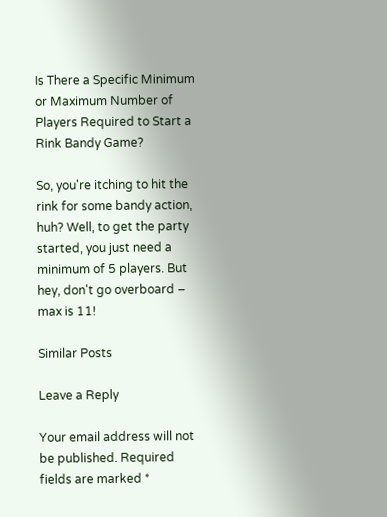Is There a Specific Minimum or Maximum Number of Players Required to Start a Rink Bandy Game?

So, you're itching to hit the rink for some bandy action, huh? Well, to get the party started, you just need a minimum of 5 players. But hey, don't go overboard – max is 11!

Similar Posts

Leave a Reply

Your email address will not be published. Required fields are marked *